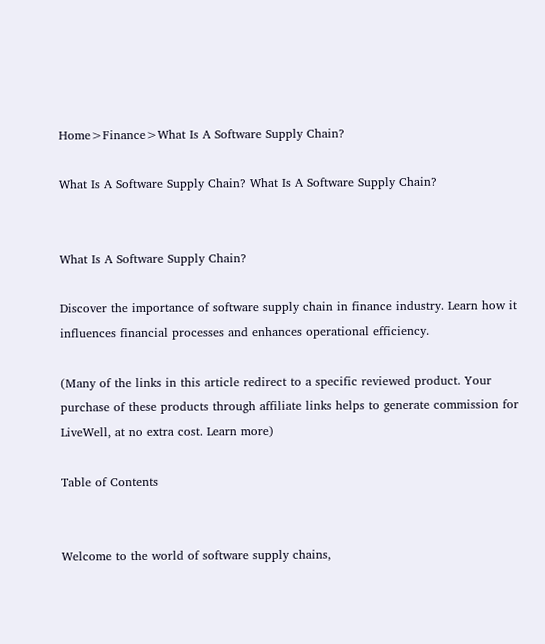Home>Finance>What Is A Software Supply Chain?

What Is A Software Supply Chain? What Is A Software Supply Chain?


What Is A Software Supply Chain?

Discover the importance of software supply chain in finance industry. Learn how it influences financial processes and enhances operational efficiency.

(Many of the links in this article redirect to a specific reviewed product. Your purchase of these products through affiliate links helps to generate commission for LiveWell, at no extra cost. Learn more)

Table of Contents


Welcome to the world of software supply chains,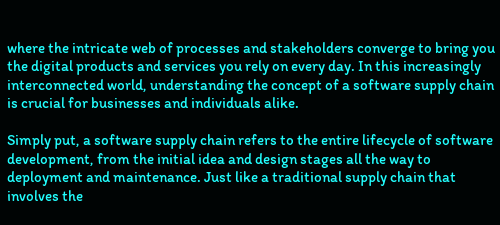where the intricate web of processes and stakeholders converge to bring you the digital products and services you rely on every day. In this increasingly interconnected world, understanding the concept of a software supply chain is crucial for businesses and individuals alike.

Simply put, a software supply chain refers to the entire lifecycle of software development, from the initial idea and design stages all the way to deployment and maintenance. Just like a traditional supply chain that involves the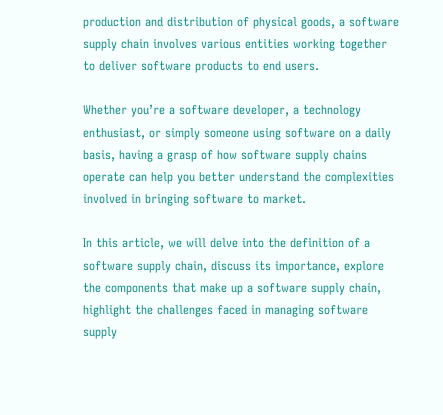production and distribution of physical goods, a software supply chain involves various entities working together to deliver software products to end users.

Whether you’re a software developer, a technology enthusiast, or simply someone using software on a daily basis, having a grasp of how software supply chains operate can help you better understand the complexities involved in bringing software to market.

In this article, we will delve into the definition of a software supply chain, discuss its importance, explore the components that make up a software supply chain, highlight the challenges faced in managing software supply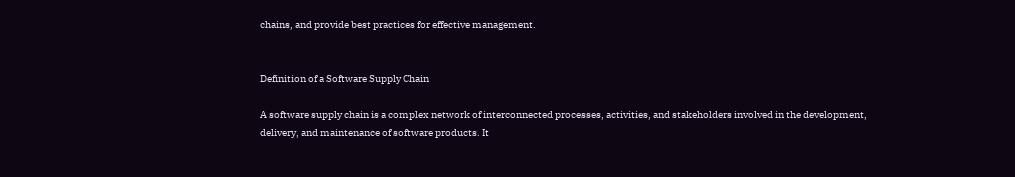chains, and provide best practices for effective management.


Definition of a Software Supply Chain

A software supply chain is a complex network of interconnected processes, activities, and stakeholders involved in the development, delivery, and maintenance of software products. It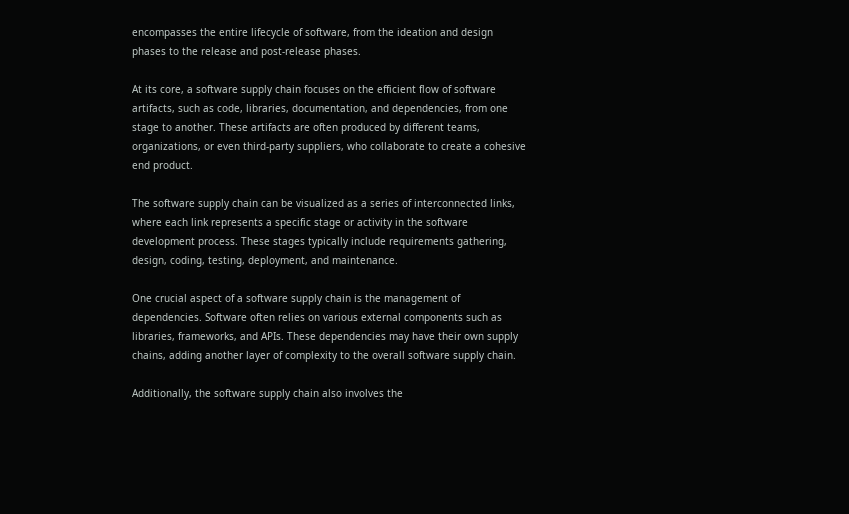encompasses the entire lifecycle of software, from the ideation and design phases to the release and post-release phases.

At its core, a software supply chain focuses on the efficient flow of software artifacts, such as code, libraries, documentation, and dependencies, from one stage to another. These artifacts are often produced by different teams, organizations, or even third-party suppliers, who collaborate to create a cohesive end product.

The software supply chain can be visualized as a series of interconnected links, where each link represents a specific stage or activity in the software development process. These stages typically include requirements gathering, design, coding, testing, deployment, and maintenance.

One crucial aspect of a software supply chain is the management of dependencies. Software often relies on various external components such as libraries, frameworks, and APIs. These dependencies may have their own supply chains, adding another layer of complexity to the overall software supply chain.

Additionally, the software supply chain also involves the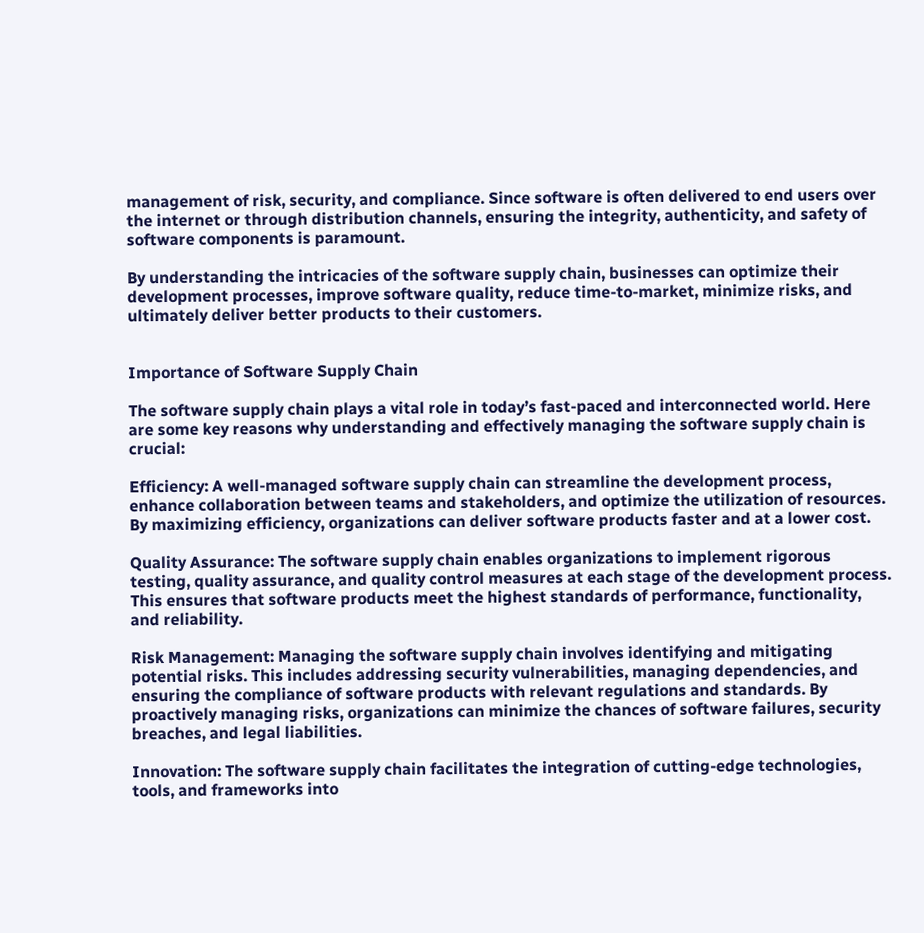management of risk, security, and compliance. Since software is often delivered to end users over the internet or through distribution channels, ensuring the integrity, authenticity, and safety of software components is paramount.

By understanding the intricacies of the software supply chain, businesses can optimize their development processes, improve software quality, reduce time-to-market, minimize risks, and ultimately deliver better products to their customers.


Importance of Software Supply Chain

The software supply chain plays a vital role in today’s fast-paced and interconnected world. Here are some key reasons why understanding and effectively managing the software supply chain is crucial:

Efficiency: A well-managed software supply chain can streamline the development process, enhance collaboration between teams and stakeholders, and optimize the utilization of resources. By maximizing efficiency, organizations can deliver software products faster and at a lower cost.

Quality Assurance: The software supply chain enables organizations to implement rigorous testing, quality assurance, and quality control measures at each stage of the development process. This ensures that software products meet the highest standards of performance, functionality, and reliability.

Risk Management: Managing the software supply chain involves identifying and mitigating potential risks. This includes addressing security vulnerabilities, managing dependencies, and ensuring the compliance of software products with relevant regulations and standards. By proactively managing risks, organizations can minimize the chances of software failures, security breaches, and legal liabilities.

Innovation: The software supply chain facilitates the integration of cutting-edge technologies, tools, and frameworks into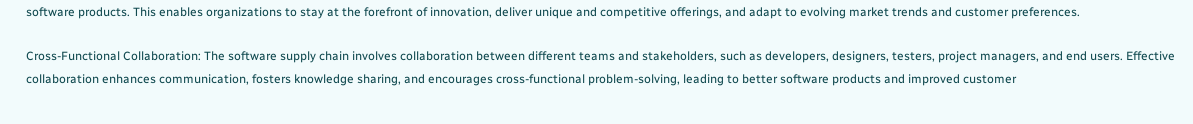software products. This enables organizations to stay at the forefront of innovation, deliver unique and competitive offerings, and adapt to evolving market trends and customer preferences.

Cross-Functional Collaboration: The software supply chain involves collaboration between different teams and stakeholders, such as developers, designers, testers, project managers, and end users. Effective collaboration enhances communication, fosters knowledge sharing, and encourages cross-functional problem-solving, leading to better software products and improved customer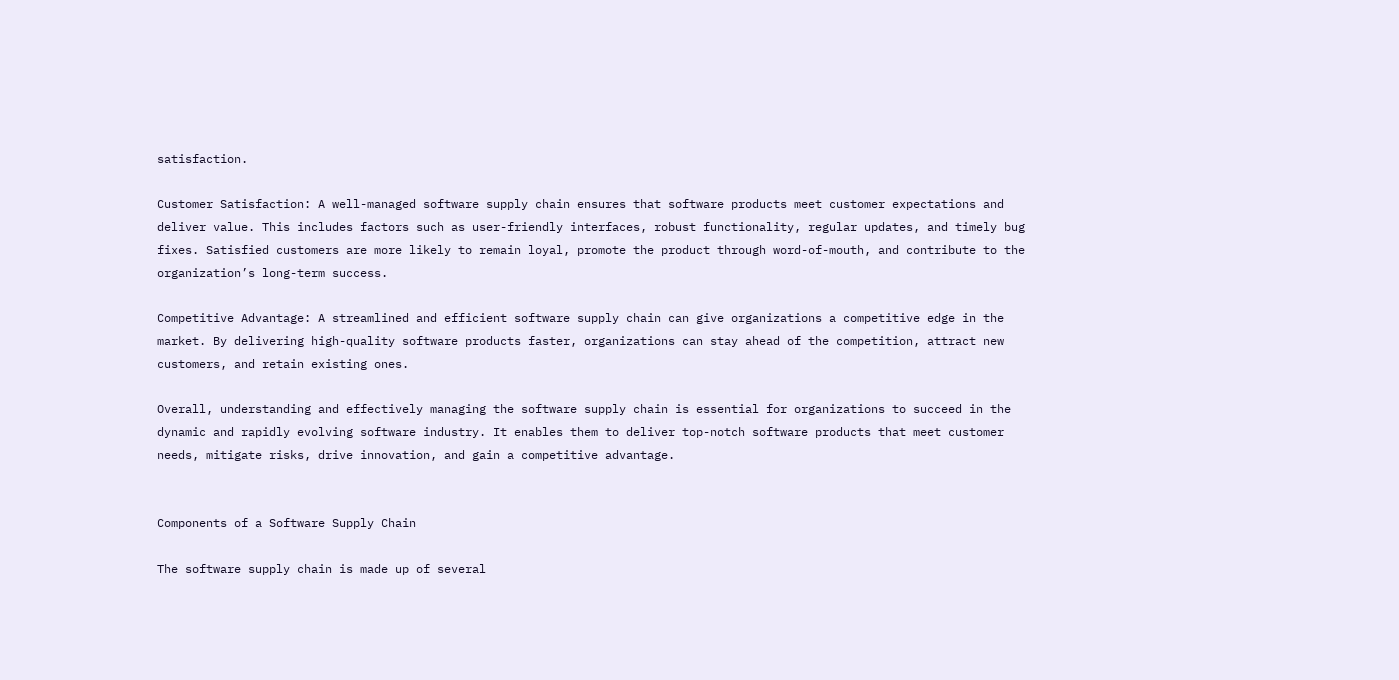satisfaction.

Customer Satisfaction: A well-managed software supply chain ensures that software products meet customer expectations and deliver value. This includes factors such as user-friendly interfaces, robust functionality, regular updates, and timely bug fixes. Satisfied customers are more likely to remain loyal, promote the product through word-of-mouth, and contribute to the organization’s long-term success.

Competitive Advantage: A streamlined and efficient software supply chain can give organizations a competitive edge in the market. By delivering high-quality software products faster, organizations can stay ahead of the competition, attract new customers, and retain existing ones.

Overall, understanding and effectively managing the software supply chain is essential for organizations to succeed in the dynamic and rapidly evolving software industry. It enables them to deliver top-notch software products that meet customer needs, mitigate risks, drive innovation, and gain a competitive advantage.


Components of a Software Supply Chain

The software supply chain is made up of several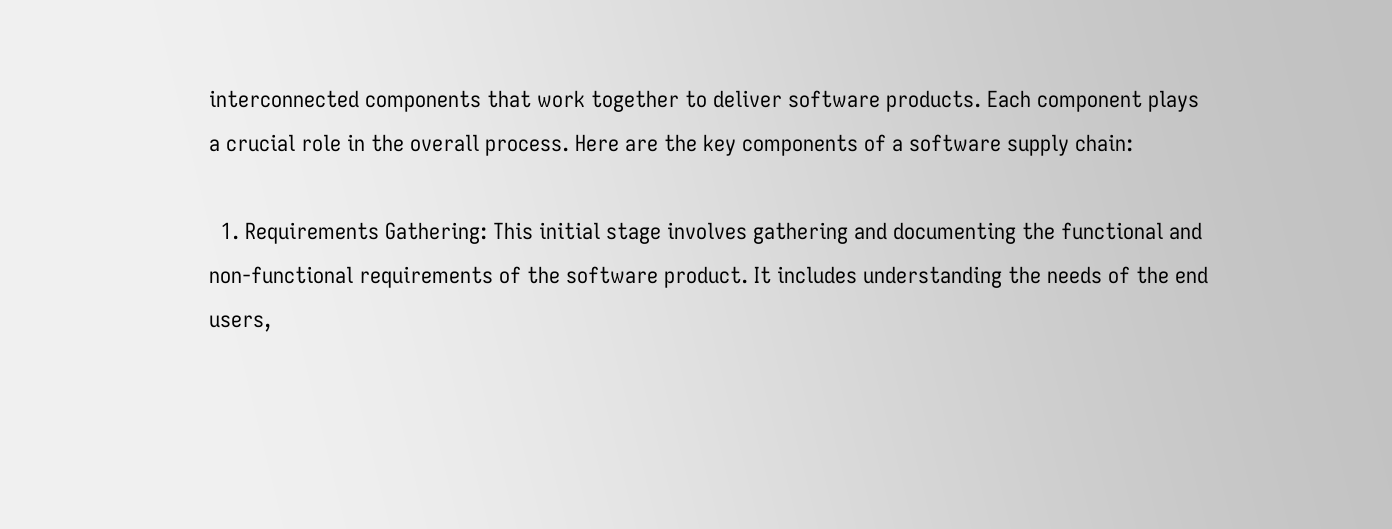interconnected components that work together to deliver software products. Each component plays a crucial role in the overall process. Here are the key components of a software supply chain:

  1. Requirements Gathering: This initial stage involves gathering and documenting the functional and non-functional requirements of the software product. It includes understanding the needs of the end users,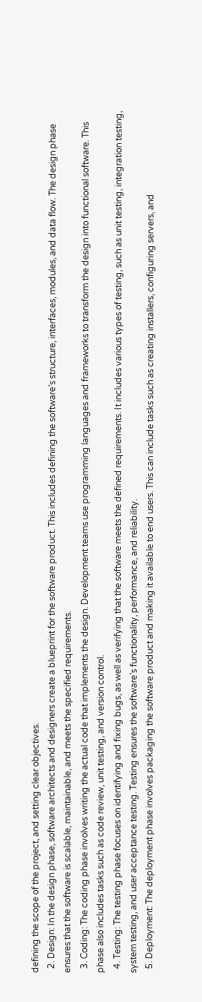defining the scope of the project, and setting clear objectives.
  2. Design: In the design phase, software architects and designers create a blueprint for the software product. This includes defining the software’s structure, interfaces, modules, and data flow. The design phase ensures that the software is scalable, maintainable, and meets the specified requirements.
  3. Coding: The coding phase involves writing the actual code that implements the design. Development teams use programming languages and frameworks to transform the design into functional software. This phase also includes tasks such as code review, unit testing, and version control.
  4. Testing: The testing phase focuses on identifying and fixing bugs, as well as verifying that the software meets the defined requirements. It includes various types of testing, such as unit testing, integration testing, system testing, and user acceptance testing. Testing ensures the software’s functionality, performance, and reliability.
  5. Deployment: The deployment phase involves packaging the software product and making it available to end users. This can include tasks such as creating installers, configuring servers, and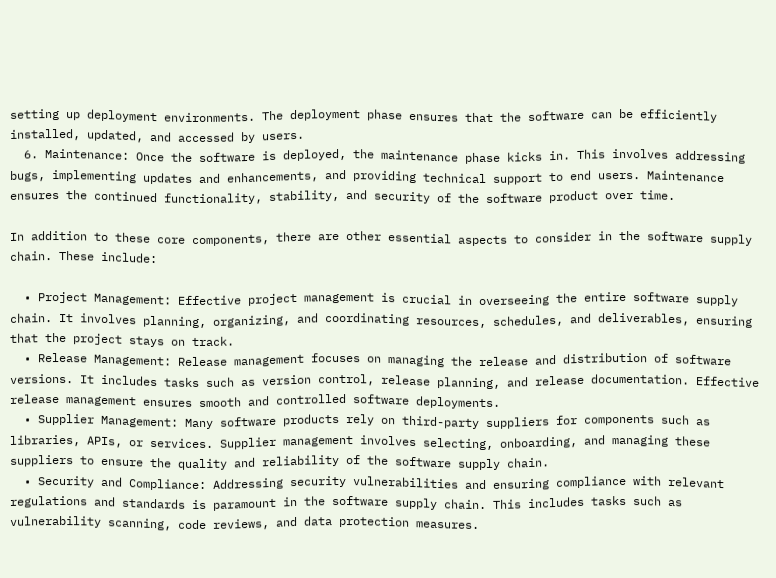setting up deployment environments. The deployment phase ensures that the software can be efficiently installed, updated, and accessed by users.
  6. Maintenance: Once the software is deployed, the maintenance phase kicks in. This involves addressing bugs, implementing updates and enhancements, and providing technical support to end users. Maintenance ensures the continued functionality, stability, and security of the software product over time.

In addition to these core components, there are other essential aspects to consider in the software supply chain. These include:

  • Project Management: Effective project management is crucial in overseeing the entire software supply chain. It involves planning, organizing, and coordinating resources, schedules, and deliverables, ensuring that the project stays on track.
  • Release Management: Release management focuses on managing the release and distribution of software versions. It includes tasks such as version control, release planning, and release documentation. Effective release management ensures smooth and controlled software deployments.
  • Supplier Management: Many software products rely on third-party suppliers for components such as libraries, APIs, or services. Supplier management involves selecting, onboarding, and managing these suppliers to ensure the quality and reliability of the software supply chain.
  • Security and Compliance: Addressing security vulnerabilities and ensuring compliance with relevant regulations and standards is paramount in the software supply chain. This includes tasks such as vulnerability scanning, code reviews, and data protection measures.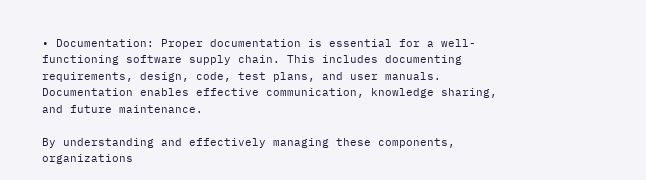• Documentation: Proper documentation is essential for a well-functioning software supply chain. This includes documenting requirements, design, code, test plans, and user manuals. Documentation enables effective communication, knowledge sharing, and future maintenance.

By understanding and effectively managing these components, organizations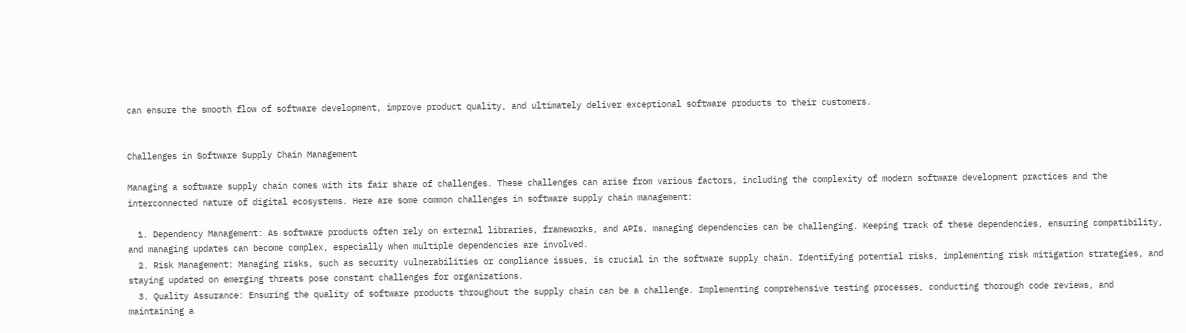can ensure the smooth flow of software development, improve product quality, and ultimately deliver exceptional software products to their customers.


Challenges in Software Supply Chain Management

Managing a software supply chain comes with its fair share of challenges. These challenges can arise from various factors, including the complexity of modern software development practices and the interconnected nature of digital ecosystems. Here are some common challenges in software supply chain management:

  1. Dependency Management: As software products often rely on external libraries, frameworks, and APIs, managing dependencies can be challenging. Keeping track of these dependencies, ensuring compatibility, and managing updates can become complex, especially when multiple dependencies are involved.
  2. Risk Management: Managing risks, such as security vulnerabilities or compliance issues, is crucial in the software supply chain. Identifying potential risks, implementing risk mitigation strategies, and staying updated on emerging threats pose constant challenges for organizations.
  3. Quality Assurance: Ensuring the quality of software products throughout the supply chain can be a challenge. Implementing comprehensive testing processes, conducting thorough code reviews, and maintaining a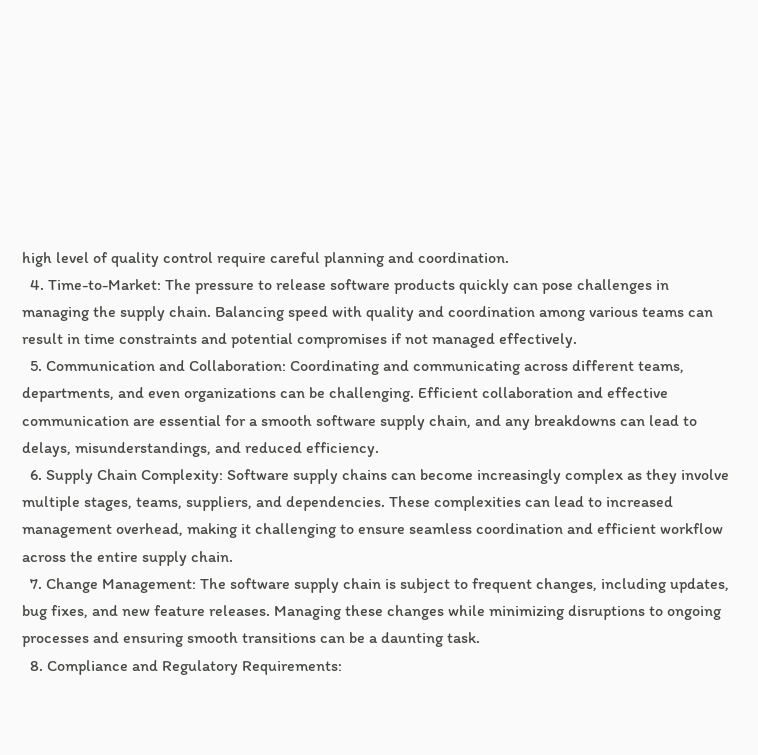high level of quality control require careful planning and coordination.
  4. Time-to-Market: The pressure to release software products quickly can pose challenges in managing the supply chain. Balancing speed with quality and coordination among various teams can result in time constraints and potential compromises if not managed effectively.
  5. Communication and Collaboration: Coordinating and communicating across different teams, departments, and even organizations can be challenging. Efficient collaboration and effective communication are essential for a smooth software supply chain, and any breakdowns can lead to delays, misunderstandings, and reduced efficiency.
  6. Supply Chain Complexity: Software supply chains can become increasingly complex as they involve multiple stages, teams, suppliers, and dependencies. These complexities can lead to increased management overhead, making it challenging to ensure seamless coordination and efficient workflow across the entire supply chain.
  7. Change Management: The software supply chain is subject to frequent changes, including updates, bug fixes, and new feature releases. Managing these changes while minimizing disruptions to ongoing processes and ensuring smooth transitions can be a daunting task.
  8. Compliance and Regulatory Requirements: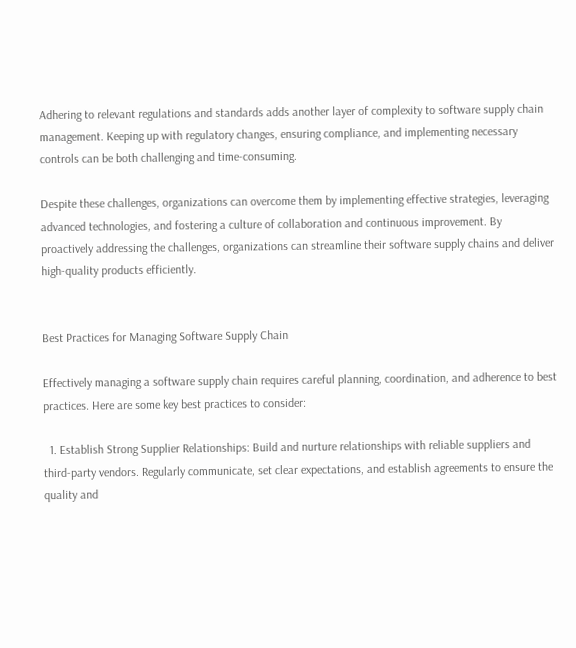Adhering to relevant regulations and standards adds another layer of complexity to software supply chain management. Keeping up with regulatory changes, ensuring compliance, and implementing necessary controls can be both challenging and time-consuming.

Despite these challenges, organizations can overcome them by implementing effective strategies, leveraging advanced technologies, and fostering a culture of collaboration and continuous improvement. By proactively addressing the challenges, organizations can streamline their software supply chains and deliver high-quality products efficiently.


Best Practices for Managing Software Supply Chain

Effectively managing a software supply chain requires careful planning, coordination, and adherence to best practices. Here are some key best practices to consider:

  1. Establish Strong Supplier Relationships: Build and nurture relationships with reliable suppliers and third-party vendors. Regularly communicate, set clear expectations, and establish agreements to ensure the quality and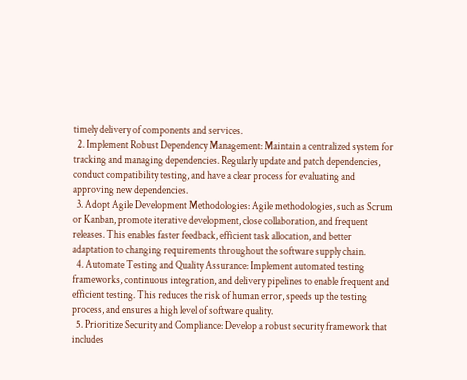timely delivery of components and services.
  2. Implement Robust Dependency Management: Maintain a centralized system for tracking and managing dependencies. Regularly update and patch dependencies, conduct compatibility testing, and have a clear process for evaluating and approving new dependencies.
  3. Adopt Agile Development Methodologies: Agile methodologies, such as Scrum or Kanban, promote iterative development, close collaboration, and frequent releases. This enables faster feedback, efficient task allocation, and better adaptation to changing requirements throughout the software supply chain.
  4. Automate Testing and Quality Assurance: Implement automated testing frameworks, continuous integration, and delivery pipelines to enable frequent and efficient testing. This reduces the risk of human error, speeds up the testing process, and ensures a high level of software quality.
  5. Prioritize Security and Compliance: Develop a robust security framework that includes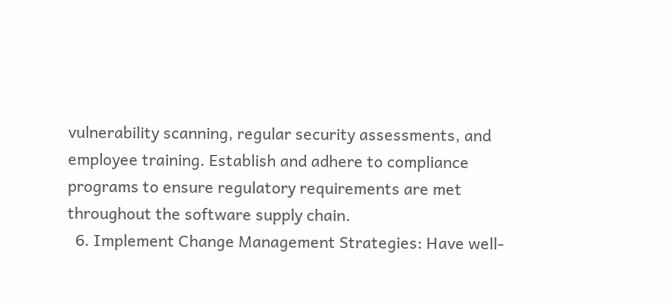vulnerability scanning, regular security assessments, and employee training. Establish and adhere to compliance programs to ensure regulatory requirements are met throughout the software supply chain.
  6. Implement Change Management Strategies: Have well-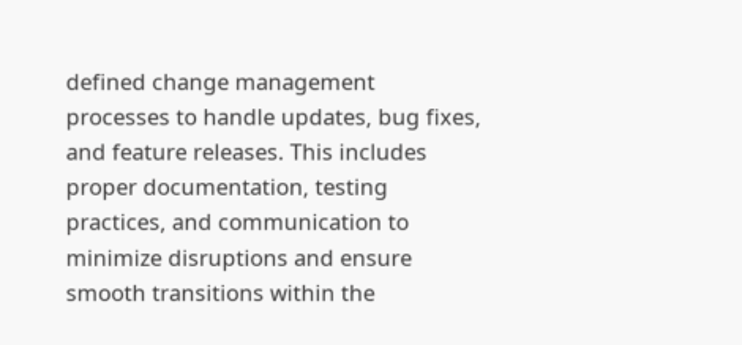defined change management processes to handle updates, bug fixes, and feature releases. This includes proper documentation, testing practices, and communication to minimize disruptions and ensure smooth transitions within the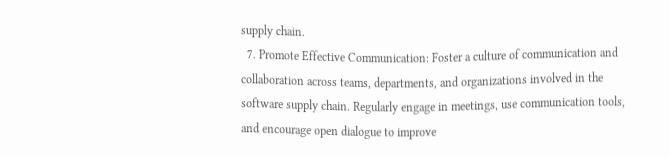supply chain.
  7. Promote Effective Communication: Foster a culture of communication and collaboration across teams, departments, and organizations involved in the software supply chain. Regularly engage in meetings, use communication tools, and encourage open dialogue to improve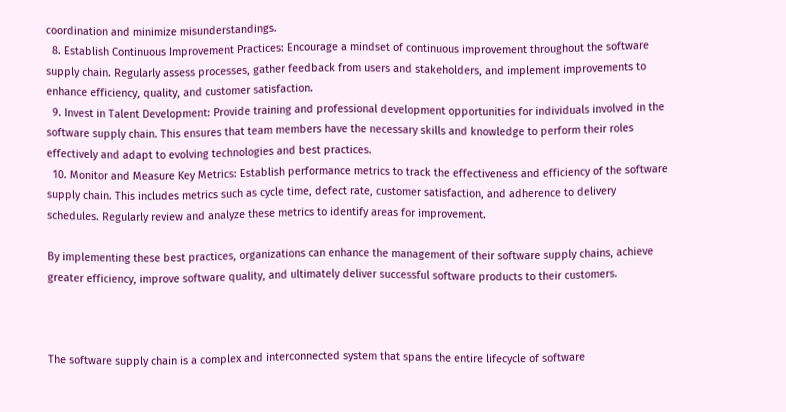coordination and minimize misunderstandings.
  8. Establish Continuous Improvement Practices: Encourage a mindset of continuous improvement throughout the software supply chain. Regularly assess processes, gather feedback from users and stakeholders, and implement improvements to enhance efficiency, quality, and customer satisfaction.
  9. Invest in Talent Development: Provide training and professional development opportunities for individuals involved in the software supply chain. This ensures that team members have the necessary skills and knowledge to perform their roles effectively and adapt to evolving technologies and best practices.
  10. Monitor and Measure Key Metrics: Establish performance metrics to track the effectiveness and efficiency of the software supply chain. This includes metrics such as cycle time, defect rate, customer satisfaction, and adherence to delivery schedules. Regularly review and analyze these metrics to identify areas for improvement.

By implementing these best practices, organizations can enhance the management of their software supply chains, achieve greater efficiency, improve software quality, and ultimately deliver successful software products to their customers.



The software supply chain is a complex and interconnected system that spans the entire lifecycle of software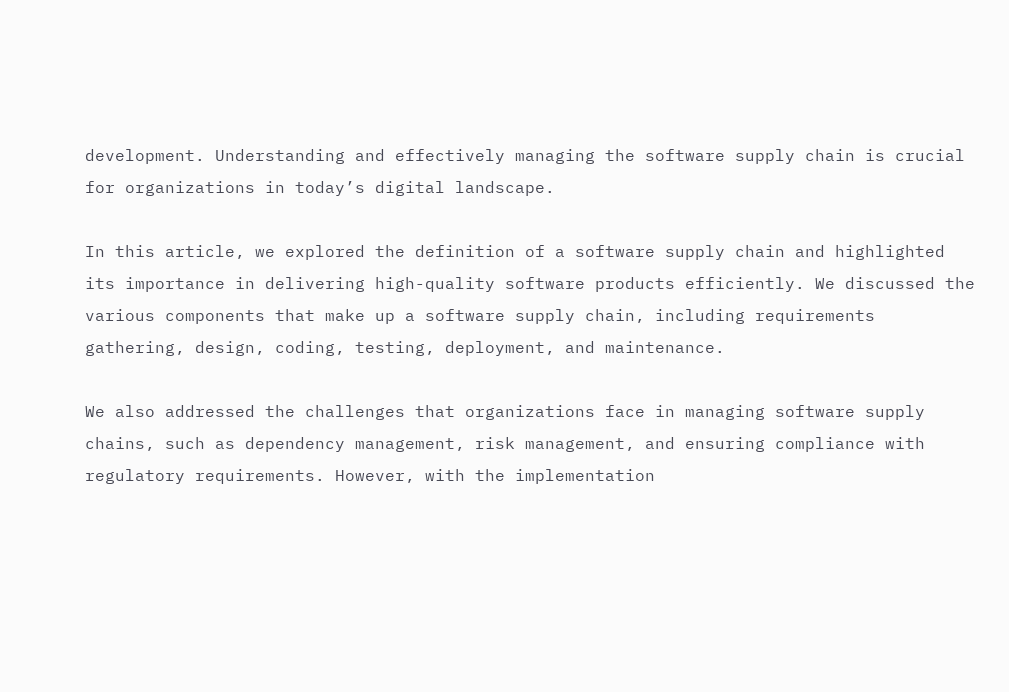development. Understanding and effectively managing the software supply chain is crucial for organizations in today’s digital landscape.

In this article, we explored the definition of a software supply chain and highlighted its importance in delivering high-quality software products efficiently. We discussed the various components that make up a software supply chain, including requirements gathering, design, coding, testing, deployment, and maintenance.

We also addressed the challenges that organizations face in managing software supply chains, such as dependency management, risk management, and ensuring compliance with regulatory requirements. However, with the implementation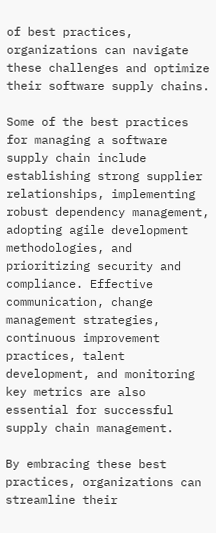of best practices, organizations can navigate these challenges and optimize their software supply chains.

Some of the best practices for managing a software supply chain include establishing strong supplier relationships, implementing robust dependency management, adopting agile development methodologies, and prioritizing security and compliance. Effective communication, change management strategies, continuous improvement practices, talent development, and monitoring key metrics are also essential for successful supply chain management.

By embracing these best practices, organizations can streamline their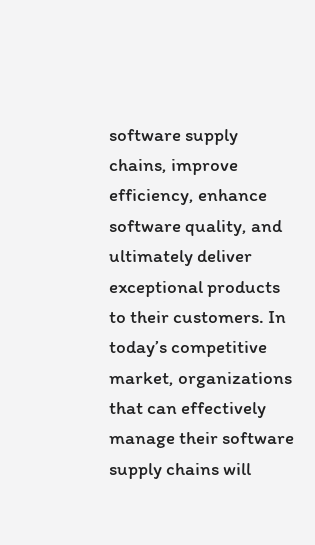software supply chains, improve efficiency, enhance software quality, and ultimately deliver exceptional products to their customers. In today’s competitive market, organizations that can effectively manage their software supply chains will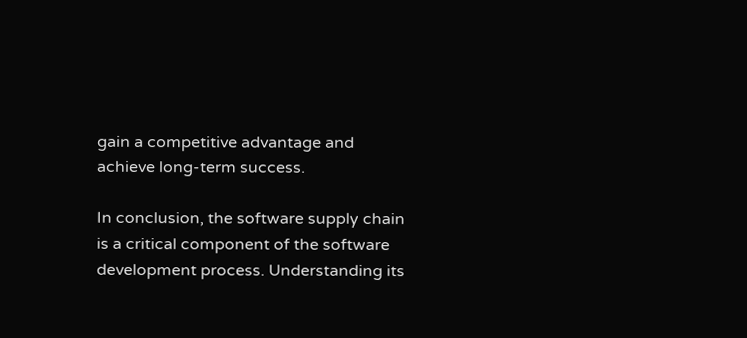gain a competitive advantage and achieve long-term success.

In conclusion, the software supply chain is a critical component of the software development process. Understanding its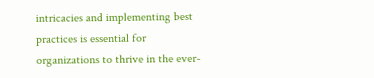intricacies and implementing best practices is essential for organizations to thrive in the ever-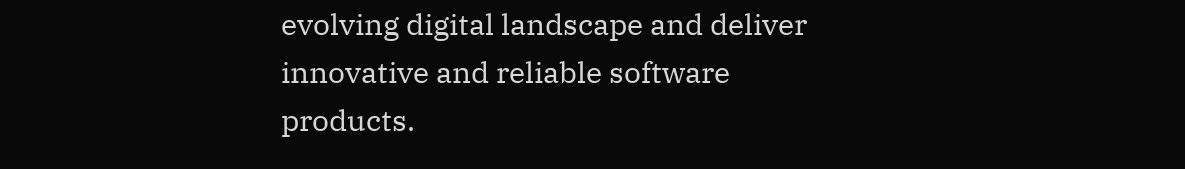evolving digital landscape and deliver innovative and reliable software products.